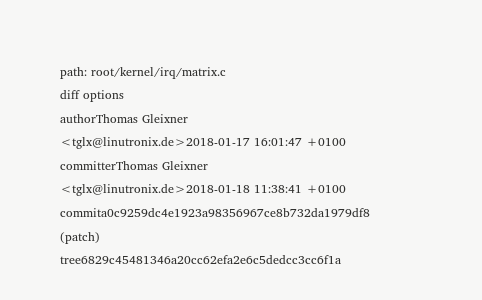path: root/kernel/irq/matrix.c
diff options
authorThomas Gleixner <tglx@linutronix.de>2018-01-17 16:01:47 +0100
committerThomas Gleixner <tglx@linutronix.de>2018-01-18 11:38:41 +0100
commita0c9259dc4e1923a98356967ce8b732da1979df8 (patch)
tree6829c45481346a20cc62efa2e6c5dedcc3cc6f1a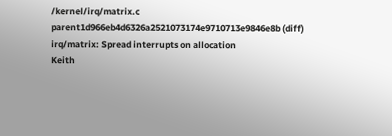/kernel/irq/matrix.c
parent1d966eb4d6326a2521073174e9710713e9846e8b (diff)
irq/matrix: Spread interrupts on allocation
Keith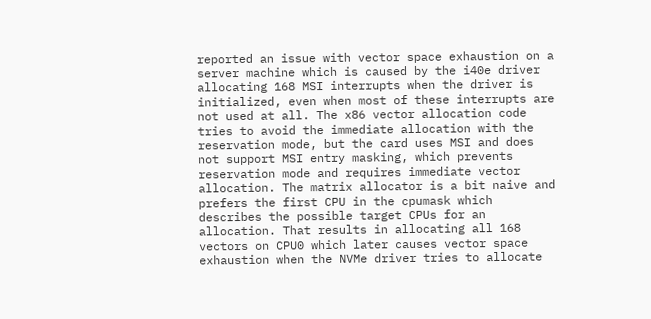reported an issue with vector space exhaustion on a server machine which is caused by the i40e driver allocating 168 MSI interrupts when the driver is initialized, even when most of these interrupts are not used at all. The x86 vector allocation code tries to avoid the immediate allocation with the reservation mode, but the card uses MSI and does not support MSI entry masking, which prevents reservation mode and requires immediate vector allocation. The matrix allocator is a bit naive and prefers the first CPU in the cpumask which describes the possible target CPUs for an allocation. That results in allocating all 168 vectors on CPU0 which later causes vector space exhaustion when the NVMe driver tries to allocate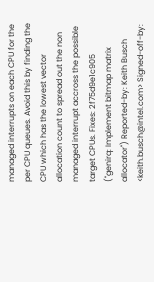managed interrupts on each CPU for the per CPU queues. Avoid this by finding the CPU which has the lowest vector allocation count to spread out the non managed interrupt accross the possible target CPUs. Fixes: 2f75d9e1c905 ("genirq: Implement bitmap matrix allocator") Reported-by: Keith Busch <keith.busch@intel.com> Signed-off-by: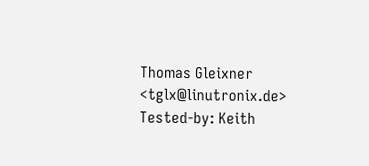Thomas Gleixner <tglx@linutronix.de> Tested-by: Keith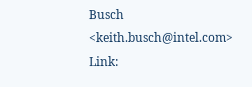Busch <keith.busch@intel.com> Link: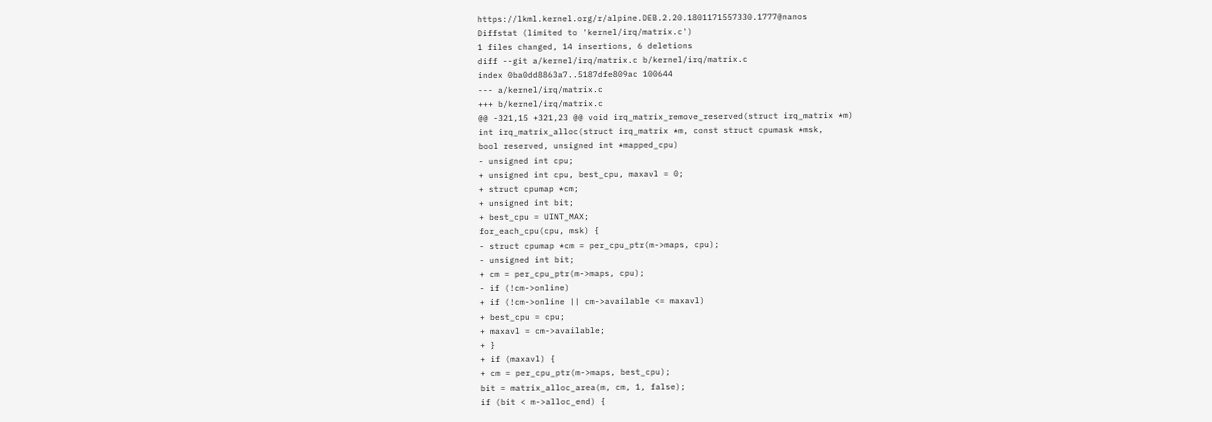https://lkml.kernel.org/r/alpine.DEB.2.20.1801171557330.1777@nanos
Diffstat (limited to 'kernel/irq/matrix.c')
1 files changed, 14 insertions, 6 deletions
diff --git a/kernel/irq/matrix.c b/kernel/irq/matrix.c
index 0ba0dd8863a7..5187dfe809ac 100644
--- a/kernel/irq/matrix.c
+++ b/kernel/irq/matrix.c
@@ -321,15 +321,23 @@ void irq_matrix_remove_reserved(struct irq_matrix *m)
int irq_matrix_alloc(struct irq_matrix *m, const struct cpumask *msk,
bool reserved, unsigned int *mapped_cpu)
- unsigned int cpu;
+ unsigned int cpu, best_cpu, maxavl = 0;
+ struct cpumap *cm;
+ unsigned int bit;
+ best_cpu = UINT_MAX;
for_each_cpu(cpu, msk) {
- struct cpumap *cm = per_cpu_ptr(m->maps, cpu);
- unsigned int bit;
+ cm = per_cpu_ptr(m->maps, cpu);
- if (!cm->online)
+ if (!cm->online || cm->available <= maxavl)
+ best_cpu = cpu;
+ maxavl = cm->available;
+ }
+ if (maxavl) {
+ cm = per_cpu_ptr(m->maps, best_cpu);
bit = matrix_alloc_area(m, cm, 1, false);
if (bit < m->alloc_end) {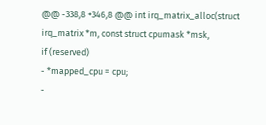@@ -338,8 +346,8 @@ int irq_matrix_alloc(struct irq_matrix *m, const struct cpumask *msk,
if (reserved)
- *mapped_cpu = cpu;
-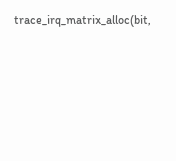trace_irq_matrix_alloc(bit,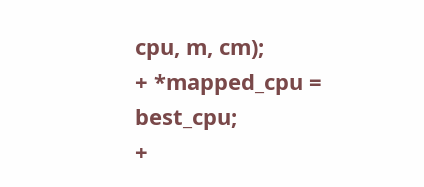cpu, m, cm);
+ *mapped_cpu = best_cpu;
+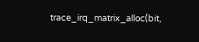trace_irq_matrix_alloc(bit,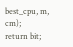best_cpu, m, cm);
return bit;